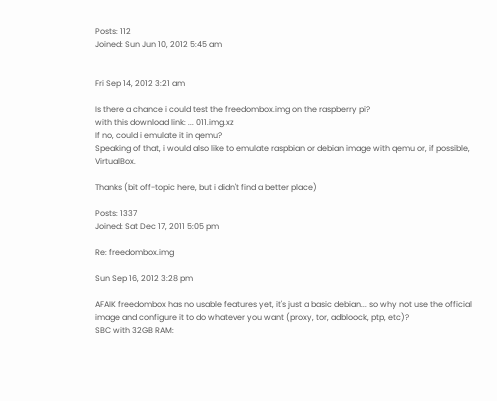Posts: 112
Joined: Sun Jun 10, 2012 5:45 am


Fri Sep 14, 2012 3:21 am

Is there a chance i could test the freedombox.img on the raspberry pi?
with this download link: ... 011.img.xz
If no, could i emulate it in qemu?
Speaking of that, i would also like to emulate raspbian or debian image with qemu or, if possible, VirtualBox.

Thanks (bit off-topic here, but i didn't find a better place)

Posts: 1337
Joined: Sat Dec 17, 2011 5:05 pm

Re: freedombox.img

Sun Sep 16, 2012 3:28 pm

AFAIK freedombox has no usable features yet, it's just a basic debian... so why not use the official image and configure it to do whatever you want (proxy, tor, adbloock, ptp, etc)?
SBC with 32GB RAM: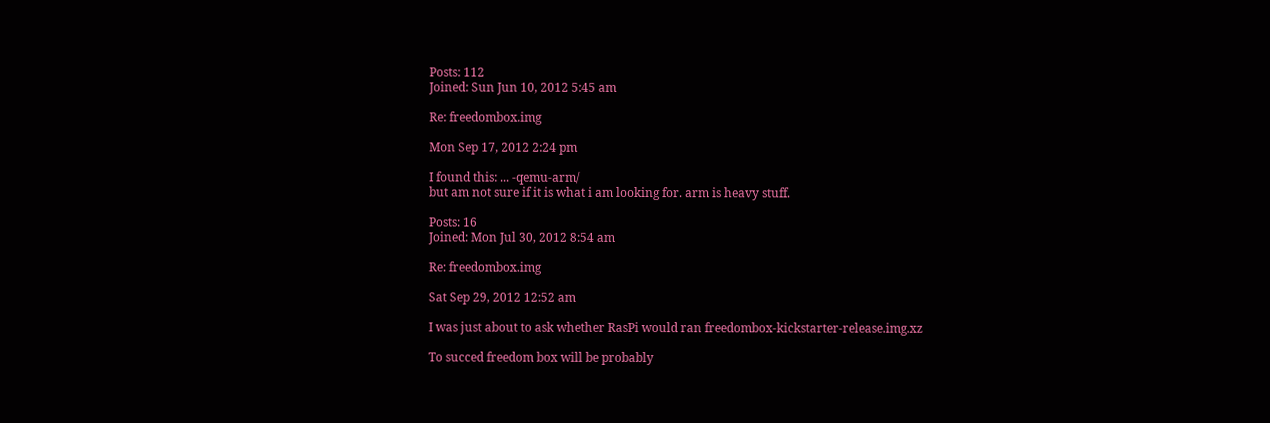Posts: 112
Joined: Sun Jun 10, 2012 5:45 am

Re: freedombox.img

Mon Sep 17, 2012 2:24 pm

I found this: ... -qemu-arm/
but am not sure if it is what i am looking for. arm is heavy stuff.

Posts: 16
Joined: Mon Jul 30, 2012 8:54 am

Re: freedombox.img

Sat Sep 29, 2012 12:52 am

I was just about to ask whether RasPi would ran freedombox-kickstarter-release.img.xz

To succed freedom box will be probably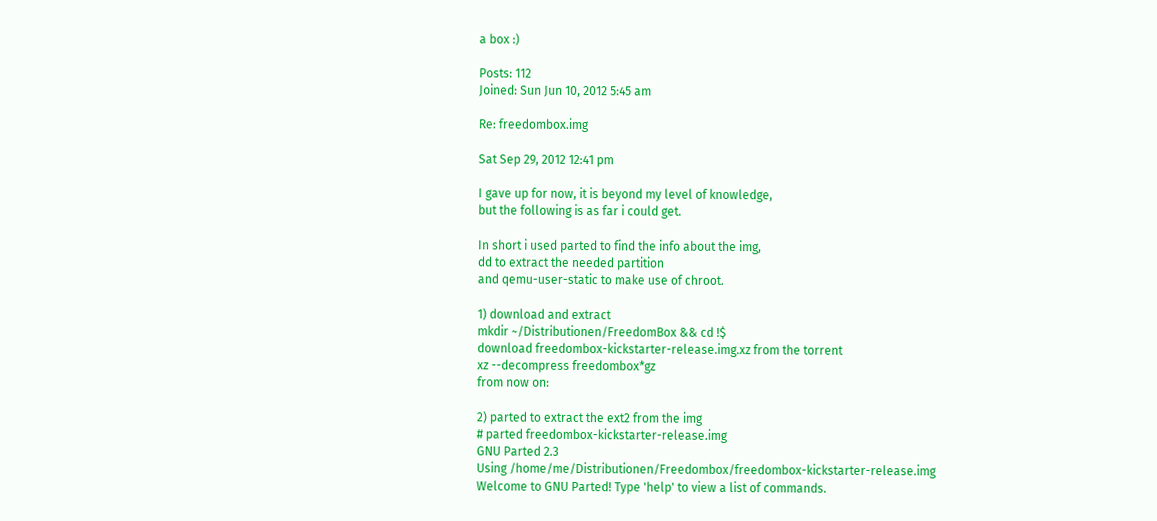a box :)

Posts: 112
Joined: Sun Jun 10, 2012 5:45 am

Re: freedombox.img

Sat Sep 29, 2012 12:41 pm

I gave up for now, it is beyond my level of knowledge,
but the following is as far i could get.

In short i used parted to find the info about the img,
dd to extract the needed partition
and qemu-user-static to make use of chroot.

1) download and extract
mkdir ~/Distributionen/FreedomBox && cd !$
download freedombox-kickstarter-release.img.xz from the torrent
xz --decompress freedombox*gz
from now on:

2) parted to extract the ext2 from the img
# parted freedombox-kickstarter-release.img
GNU Parted 2.3
Using /home/me/Distributionen/Freedombox/freedombox-kickstarter-release.img
Welcome to GNU Parted! Type 'help' to view a list of commands.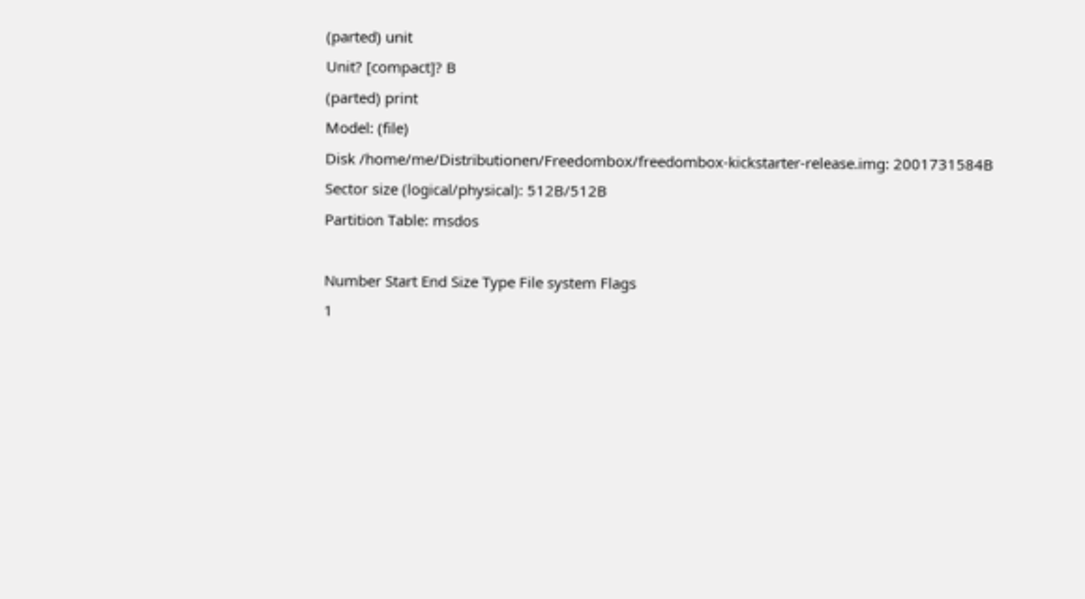(parted) unit
Unit? [compact]? B
(parted) print
Model: (file)
Disk /home/me/Distributionen/Freedombox/freedombox-kickstarter-release.img: 2001731584B
Sector size (logical/physical): 512B/512B
Partition Table: msdos

Number Start End Size Type File system Flags
1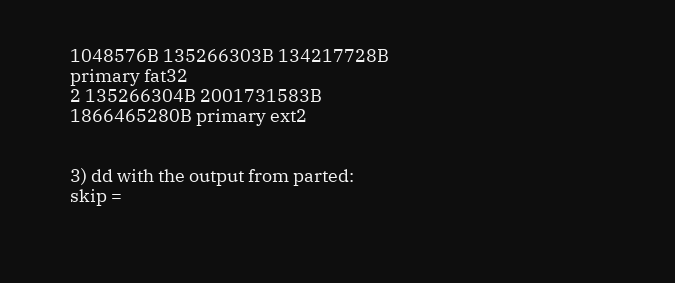1048576B 135266303B 134217728B primary fat32
2 135266304B 2001731583B 1866465280B primary ext2


3) dd with the output from parted:
skip =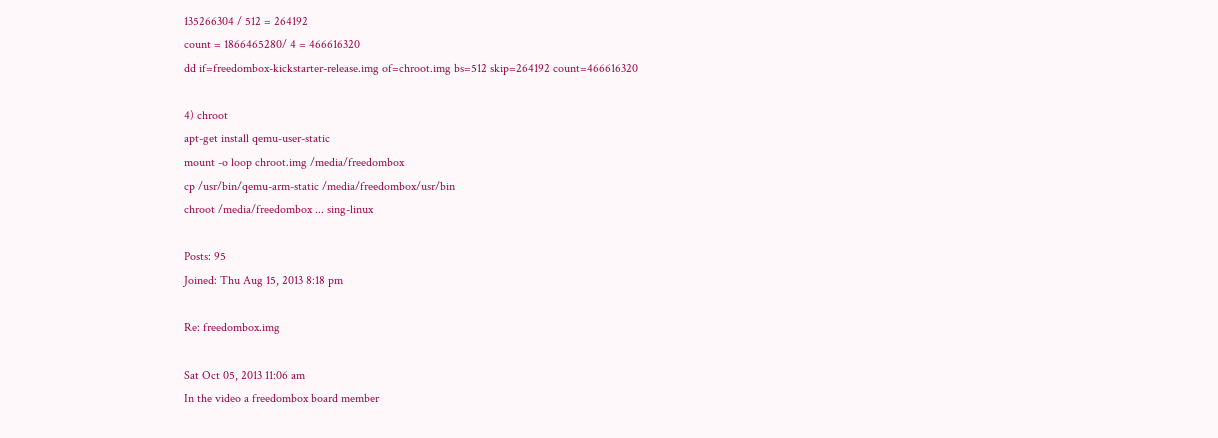135266304 / 512 = 264192
count = 1866465280/ 4 = 466616320
dd if=freedombox-kickstarter-release.img of=chroot.img bs=512 skip=264192 count=466616320

4) chroot
apt-get install qemu-user-static
mount -o loop chroot.img /media/freedombox
cp /usr/bin/qemu-arm-static /media/freedombox/usr/bin
chroot /media/freedombox ... sing-linux

Posts: 95
Joined: Thu Aug 15, 2013 8:18 pm

Re: freedombox.img

Sat Oct 05, 2013 11:06 am
In the video a freedombox board member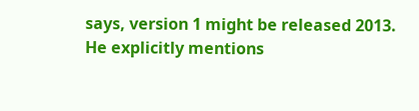says, version 1 might be released 2013.
He explicitly mentions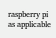raspberry pi as applicable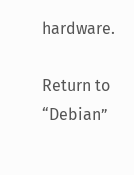hardware.

Return to “Debian”